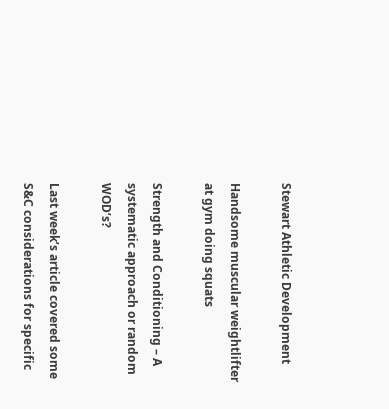Stewart Athletic Development

Handsome muscular weightlifter at gym doing squats

Strength and Conditioning – A systematic approach or random WOD’s?

Last week’s article covered some S&C considerations for specific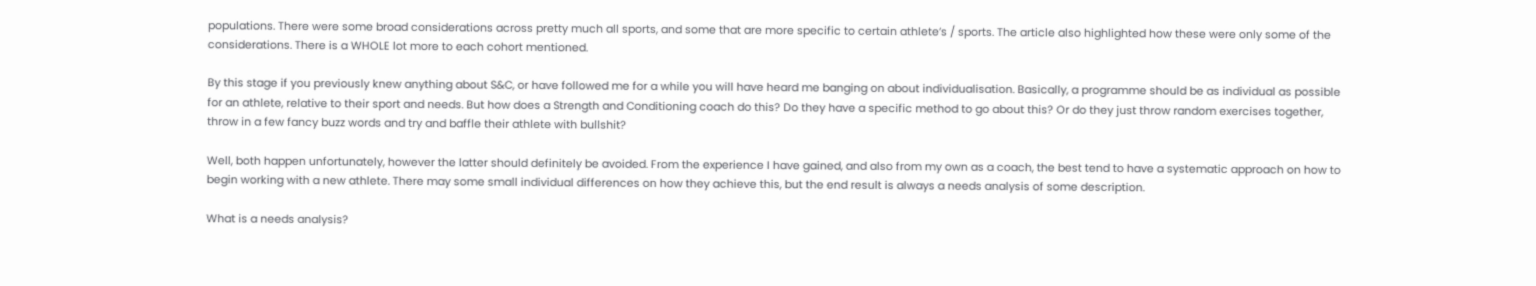populations. There were some broad considerations across pretty much all sports, and some that are more specific to certain athlete’s / sports. The article also highlighted how these were only some of the considerations. There is a WHOLE lot more to each cohort mentioned.

By this stage if you previously knew anything about S&C, or have followed me for a while you will have heard me banging on about individualisation. Basically, a programme should be as individual as possible for an athlete, relative to their sport and needs. But how does a Strength and Conditioning coach do this? Do they have a specific method to go about this? Or do they just throw random exercises together, throw in a few fancy buzz words and try and baffle their athlete with bullshit?

Well, both happen unfortunately, however the latter should definitely be avoided. From the experience I have gained, and also from my own as a coach, the best tend to have a systematic approach on how to begin working with a new athlete. There may some small individual differences on how they achieve this, but the end result is always a needs analysis of some description.

What is a needs analysis?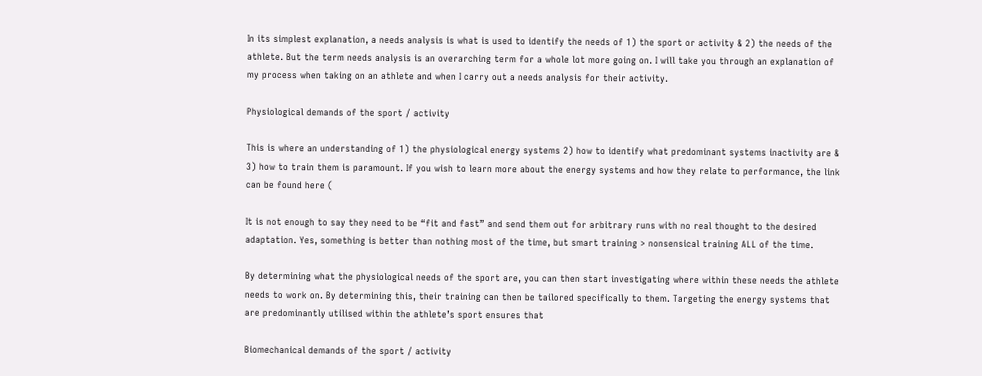In its simplest explanation, a needs analysis is what is used to identify the needs of 1) the sport or activity & 2) the needs of the athlete. But the term needs analysis is an overarching term for a whole lot more going on. I will take you through an explanation of my process when taking on an athlete and when I carry out a needs analysis for their activity.

Physiological demands of the sport / activity

This is where an understanding of 1) the physiological energy systems 2) how to identify what predominant systems inactivity are & 3) how to train them is paramount. If you wish to learn more about the energy systems and how they relate to performance, the link can be found here (

It is not enough to say they need to be “fit and fast” and send them out for arbitrary runs with no real thought to the desired adaptation. Yes, something is better than nothing most of the time, but smart training > nonsensical training ALL of the time.

By determining what the physiological needs of the sport are, you can then start investigating where within these needs the athlete needs to work on. By determining this, their training can then be tailored specifically to them. Targeting the energy systems that are predominantly utilised within the athlete’s sport ensures that

Biomechanical demands of the sport / activity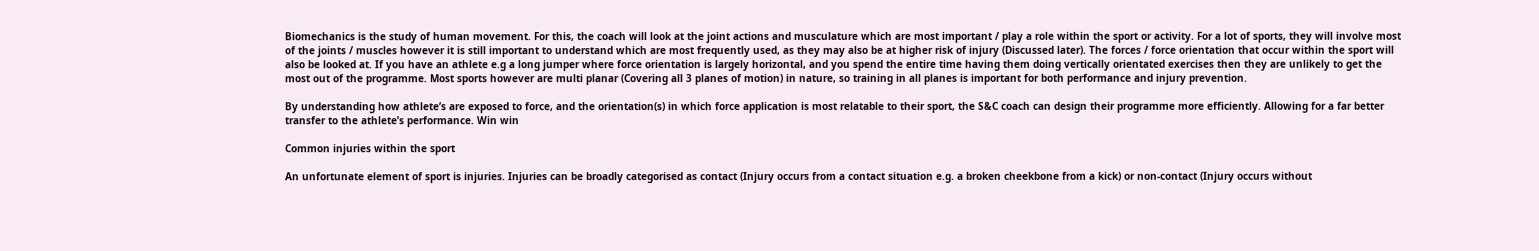Biomechanics is the study of human movement. For this, the coach will look at the joint actions and musculature which are most important / play a role within the sport or activity. For a lot of sports, they will involve most of the joints / muscles however it is still important to understand which are most frequently used, as they may also be at higher risk of injury (Discussed later). The forces / force orientation that occur within the sport will also be looked at. If you have an athlete e.g a long jumper where force orientation is largely horizontal, and you spend the entire time having them doing vertically orientated exercises then they are unlikely to get the most out of the programme. Most sports however are multi planar (Covering all 3 planes of motion) in nature, so training in all planes is important for both performance and injury prevention.

By understanding how athlete’s are exposed to force, and the orientation(s) in which force application is most relatable to their sport, the S&C coach can design their programme more efficiently. Allowing for a far better transfer to the athlete’s performance. Win win

Common injuries within the sport

An unfortunate element of sport is injuries. Injuries can be broadly categorised as contact (Injury occurs from a contact situation e.g. a broken cheekbone from a kick) or non-contact (Injury occurs without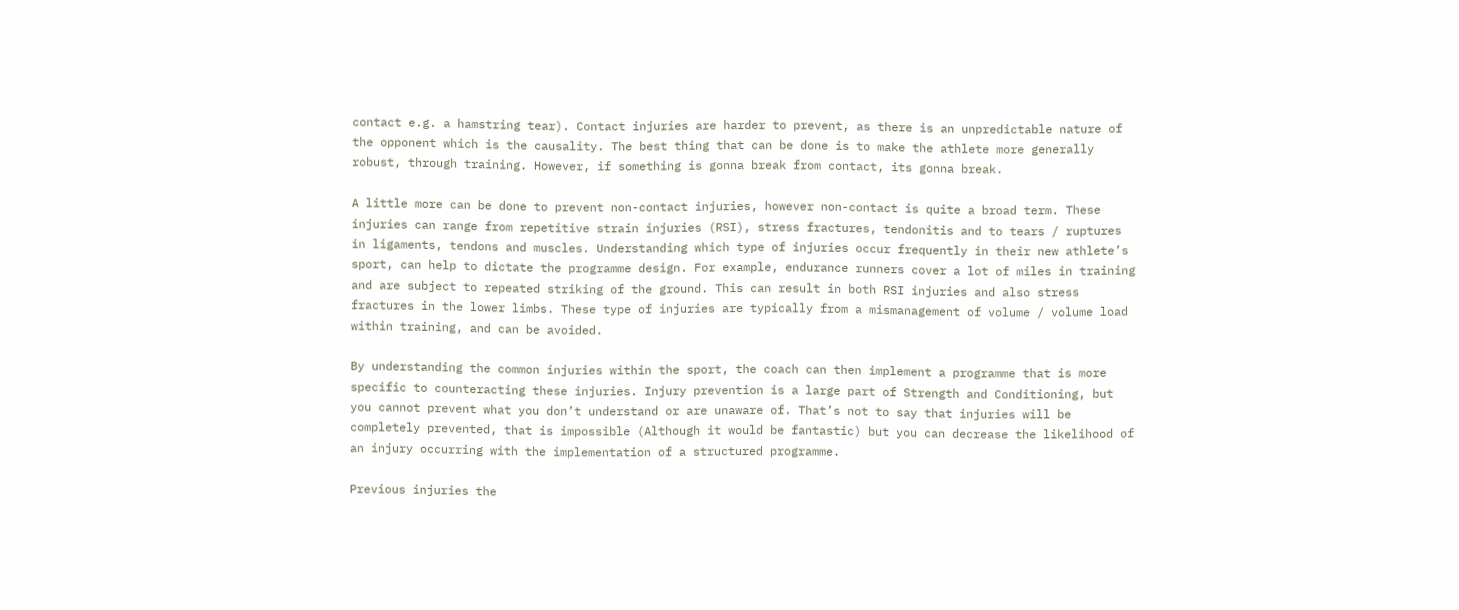contact e.g. a hamstring tear). Contact injuries are harder to prevent, as there is an unpredictable nature of the opponent which is the causality. The best thing that can be done is to make the athlete more generally robust, through training. However, if something is gonna break from contact, its gonna break.

A little more can be done to prevent non-contact injuries, however non-contact is quite a broad term. These injuries can range from repetitive strain injuries (RSI), stress fractures, tendonitis and to tears / ruptures in ligaments, tendons and muscles. Understanding which type of injuries occur frequently in their new athlete’s sport, can help to dictate the programme design. For example, endurance runners cover a lot of miles in training and are subject to repeated striking of the ground. This can result in both RSI injuries and also stress fractures in the lower limbs. These type of injuries are typically from a mismanagement of volume / volume load within training, and can be avoided.

By understanding the common injuries within the sport, the coach can then implement a programme that is more specific to counteracting these injuries. Injury prevention is a large part of Strength and Conditioning, but you cannot prevent what you don’t understand or are unaware of. That’s not to say that injuries will be completely prevented, that is impossible (Although it would be fantastic) but you can decrease the likelihood of an injury occurring with the implementation of a structured programme.

Previous injuries the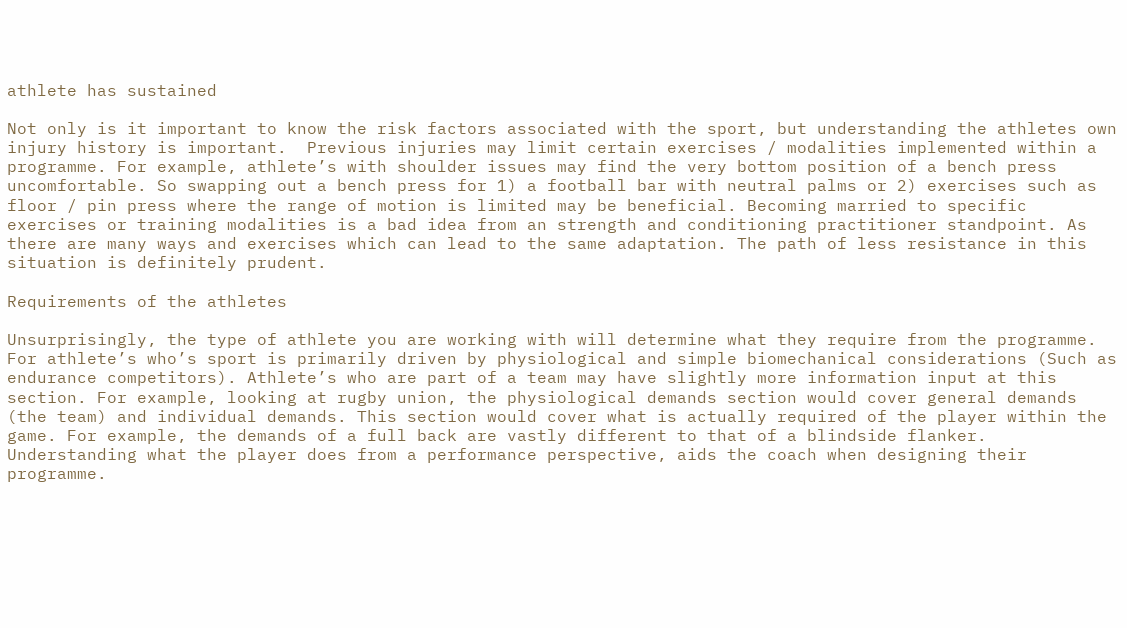athlete has sustained

Not only is it important to know the risk factors associated with the sport, but understanding the athletes own injury history is important.  Previous injuries may limit certain exercises / modalities implemented within a programme. For example, athlete’s with shoulder issues may find the very bottom position of a bench press uncomfortable. So swapping out a bench press for 1) a football bar with neutral palms or 2) exercises such as floor / pin press where the range of motion is limited may be beneficial. Becoming married to specific exercises or training modalities is a bad idea from an strength and conditioning practitioner standpoint. As there are many ways and exercises which can lead to the same adaptation. The path of less resistance in this situation is definitely prudent.

Requirements of the athletes

Unsurprisingly, the type of athlete you are working with will determine what they require from the programme. For athlete’s who’s sport is primarily driven by physiological and simple biomechanical considerations (Such as endurance competitors). Athlete’s who are part of a team may have slightly more information input at this section. For example, looking at rugby union, the physiological demands section would cover general demands (the team) and individual demands. This section would cover what is actually required of the player within the game. For example, the demands of a full back are vastly different to that of a blindside flanker. Understanding what the player does from a performance perspective, aids the coach when designing their programme.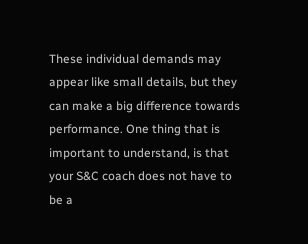These individual demands may appear like small details, but they can make a big difference towards performance. One thing that is important to understand, is that your S&C coach does not have to be a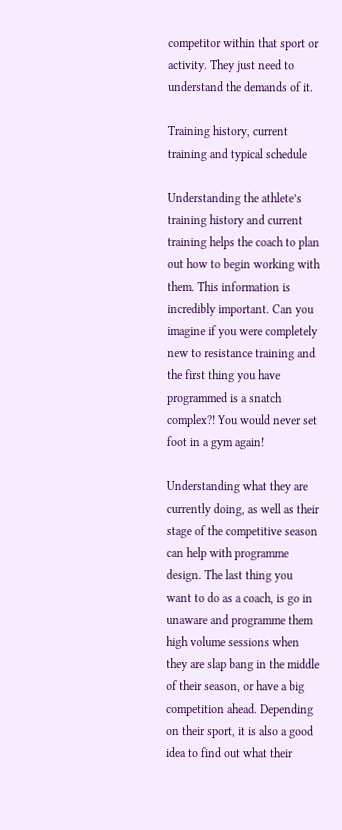competitor within that sport or activity. They just need to understand the demands of it.

Training history, current training and typical schedule

Understanding the athlete’s training history and current training helps the coach to plan out how to begin working with them. This information is incredibly important. Can you imagine if you were completely new to resistance training and the first thing you have programmed is a snatch complex?! You would never set foot in a gym again!

Understanding what they are currently doing, as well as their stage of the competitive season can help with programme design. The last thing you want to do as a coach, is go in unaware and programme them high volume sessions when they are slap bang in the middle of their season, or have a big competition ahead. Depending on their sport, it is also a good idea to find out what their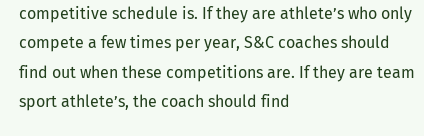competitive schedule is. If they are athlete’s who only compete a few times per year, S&C coaches should find out when these competitions are. If they are team sport athlete’s, the coach should find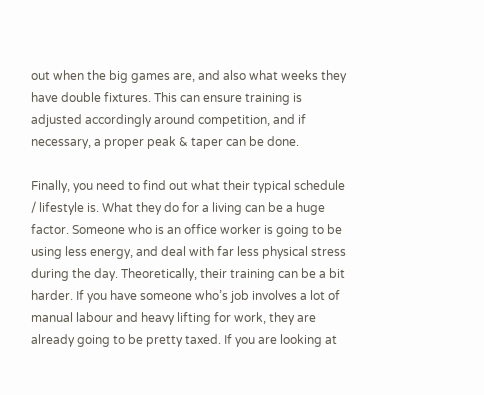out when the big games are, and also what weeks they have double fixtures. This can ensure training is adjusted accordingly around competition, and if necessary, a proper peak & taper can be done.

Finally, you need to find out what their typical schedule / lifestyle is. What they do for a living can be a huge factor. Someone who is an office worker is going to be using less energy, and deal with far less physical stress during the day. Theoretically, their training can be a bit harder. If you have someone who’s job involves a lot of manual labour and heavy lifting for work, they are already going to be pretty taxed. If you are looking at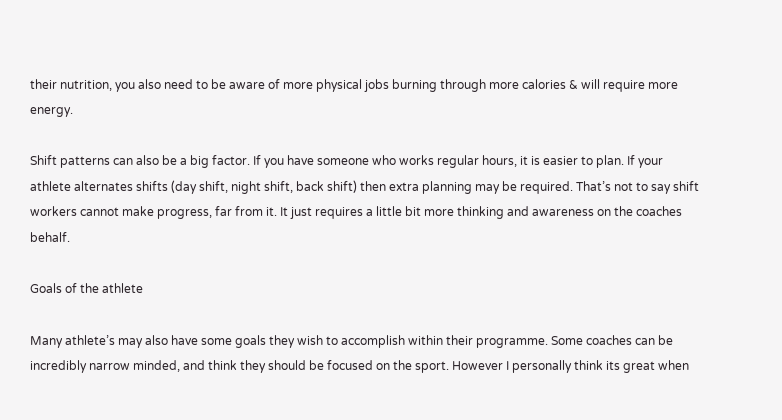their nutrition, you also need to be aware of more physical jobs burning through more calories & will require more energy.

Shift patterns can also be a big factor. If you have someone who works regular hours, it is easier to plan. If your athlete alternates shifts (day shift, night shift, back shift) then extra planning may be required. That’s not to say shift workers cannot make progress, far from it. It just requires a little bit more thinking and awareness on the coaches behalf.

Goals of the athlete

Many athlete’s may also have some goals they wish to accomplish within their programme. Some coaches can be incredibly narrow minded, and think they should be focused on the sport. However I personally think its great when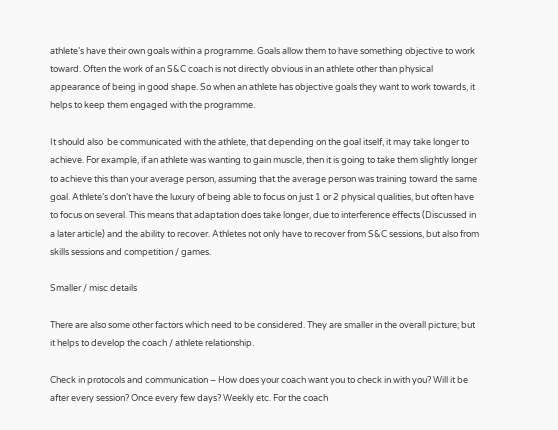athlete’s have their own goals within a programme. Goals allow them to have something objective to work toward. Often the work of an S&C coach is not directly obvious in an athlete other than physical appearance of being in good shape. So when an athlete has objective goals they want to work towards, it helps to keep them engaged with the programme.

It should also  be communicated with the athlete, that depending on the goal itself, it may take longer to achieve. For example, if an athlete was wanting to gain muscle, then it is going to take them slightly longer to achieve this than your average person, assuming that the average person was training toward the same goal. Athlete’s don’t have the luxury of being able to focus on just 1 or 2 physical qualities, but often have to focus on several. This means that adaptation does take longer, due to interference effects (Discussed in a later article) and the ability to recover. Athletes not only have to recover from S&C sessions, but also from skills sessions and competition / games.

Smaller / misc details

There are also some other factors which need to be considered. They are smaller in the overall picture; but it helps to develop the coach / athlete relationship.

Check in protocols and communication – How does your coach want you to check in with you? Will it be after every session? Once every few days? Weekly etc. For the coach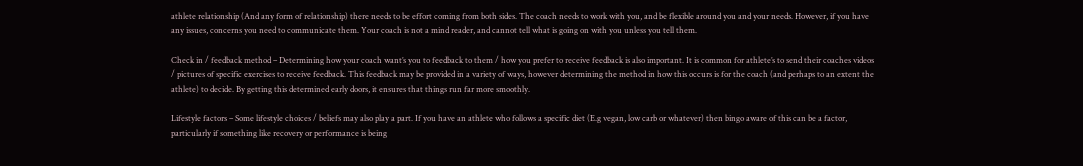athlete relationship (And any form of relationship) there needs to be effort coming from both sides. The coach needs to work with you, and be flexible around you and your needs. However, if you have any issues, concerns you need to communicate them. Your coach is not a mind reader, and cannot tell what is going on with you unless you tell them.

Check in / feedback method – Determining how your coach want’s you to feedback to them / how you prefer to receive feedback is also important. It is common for athlete’s to send their coaches videos / pictures of specific exercises to receive feedback. This feedback may be provided in a variety of ways, however determining the method in how this occurs is for the coach (and perhaps to an extent the athlete) to decide. By getting this determined early doors, it ensures that things run far more smoothly.

Lifestyle factors – Some lifestyle choices / beliefs may also play a part. If you have an athlete who follows a specific diet (E.g vegan, low carb or whatever) then bingo aware of this can be a factor, particularly if something like recovery or performance is being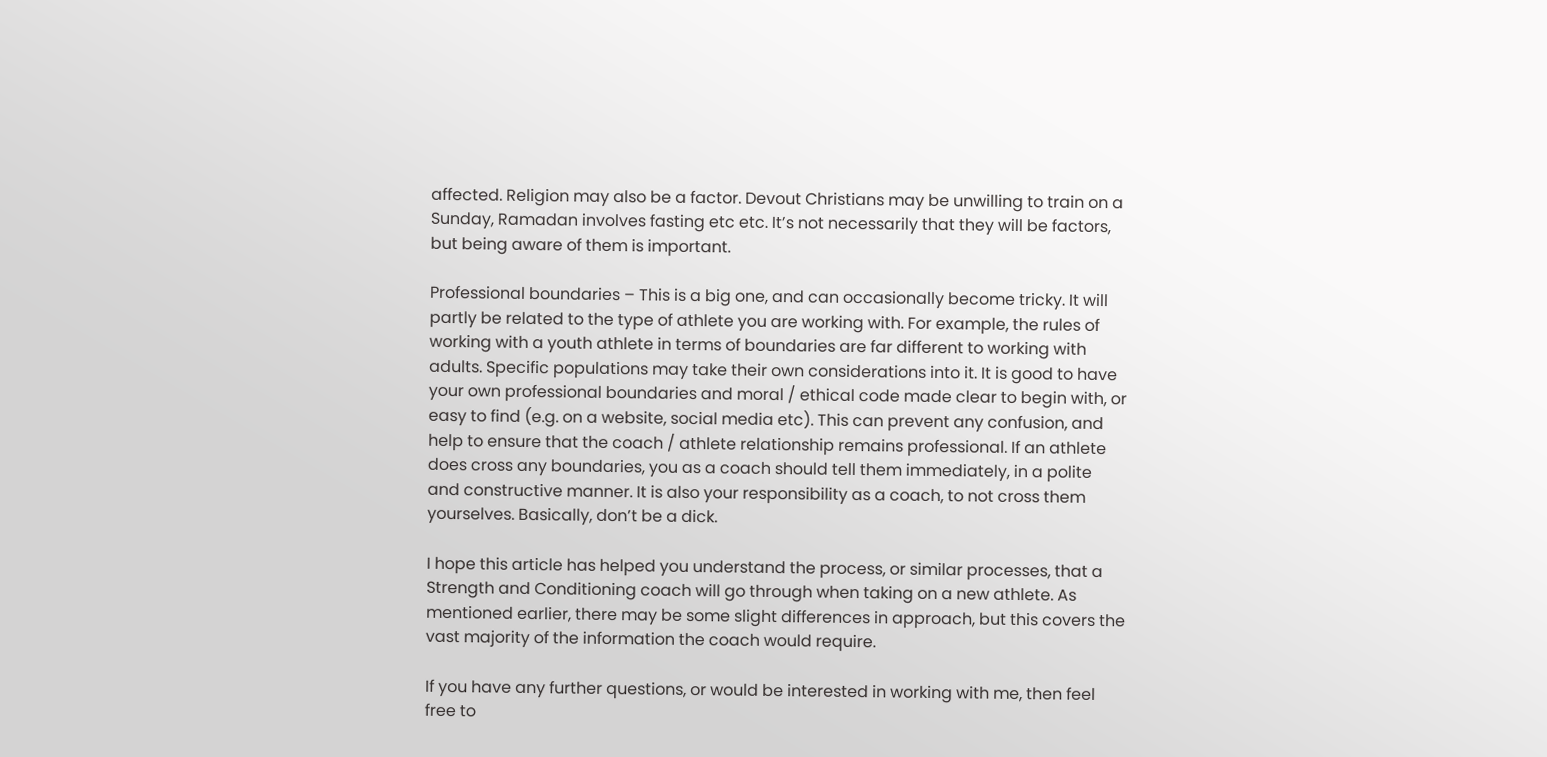affected. Religion may also be a factor. Devout Christians may be unwilling to train on a Sunday, Ramadan involves fasting etc etc. It’s not necessarily that they will be factors, but being aware of them is important.

Professional boundaries – This is a big one, and can occasionally become tricky. It will partly be related to the type of athlete you are working with. For example, the rules of working with a youth athlete in terms of boundaries are far different to working with adults. Specific populations may take their own considerations into it. It is good to have your own professional boundaries and moral / ethical code made clear to begin with, or easy to find (e.g. on a website, social media etc). This can prevent any confusion, and help to ensure that the coach / athlete relationship remains professional. If an athlete does cross any boundaries, you as a coach should tell them immediately, in a polite and constructive manner. It is also your responsibility as a coach, to not cross them yourselves. Basically, don’t be a dick.

I hope this article has helped you understand the process, or similar processes, that a Strength and Conditioning coach will go through when taking on a new athlete. As mentioned earlier, there may be some slight differences in approach, but this covers the vast majority of the information the coach would require.

If you have any further questions, or would be interested in working with me, then feel free to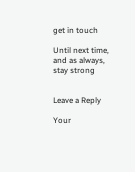get in touch

Until next time, and as always, stay strong


Leave a Reply

Your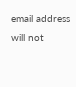email address will not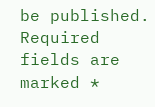be published. Required fields are marked *